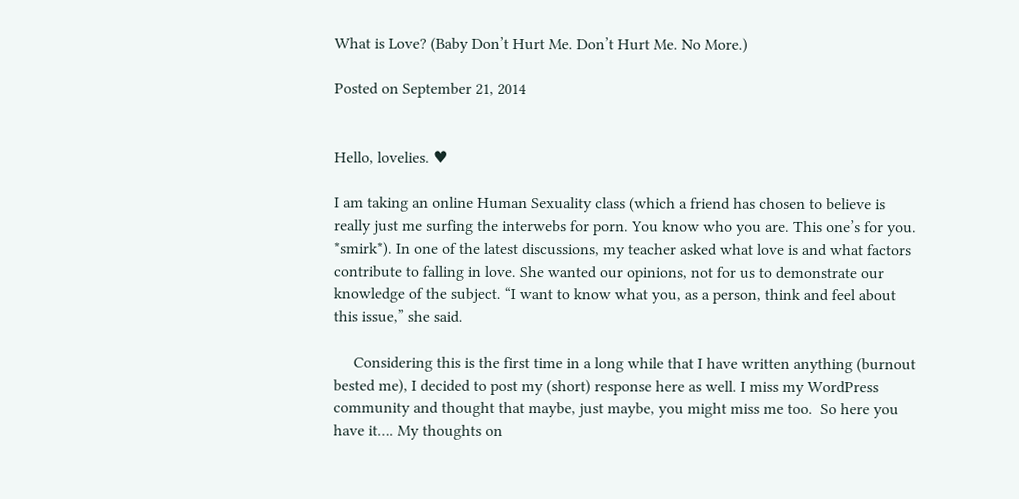What is Love? (Baby Don’t Hurt Me. Don’t Hurt Me. No More.)

Posted on September 21, 2014


Hello, lovelies. ♥

I am taking an online Human Sexuality class (which a friend has chosen to believe is really just me surfing the interwebs for porn. You know who you are. This one’s for you. *smirk*). In one of the latest discussions, my teacher asked what love is and what factors contribute to falling in love. She wanted our opinions, not for us to demonstrate our knowledge of the subject. “I want to know what you, as a person, think and feel about this issue,” she said.

     Considering this is the first time in a long while that I have written anything (burnout bested me), I decided to post my (short) response here as well. I miss my WordPress community and thought that maybe, just maybe, you might miss me too.  So here you have it…. My thoughts on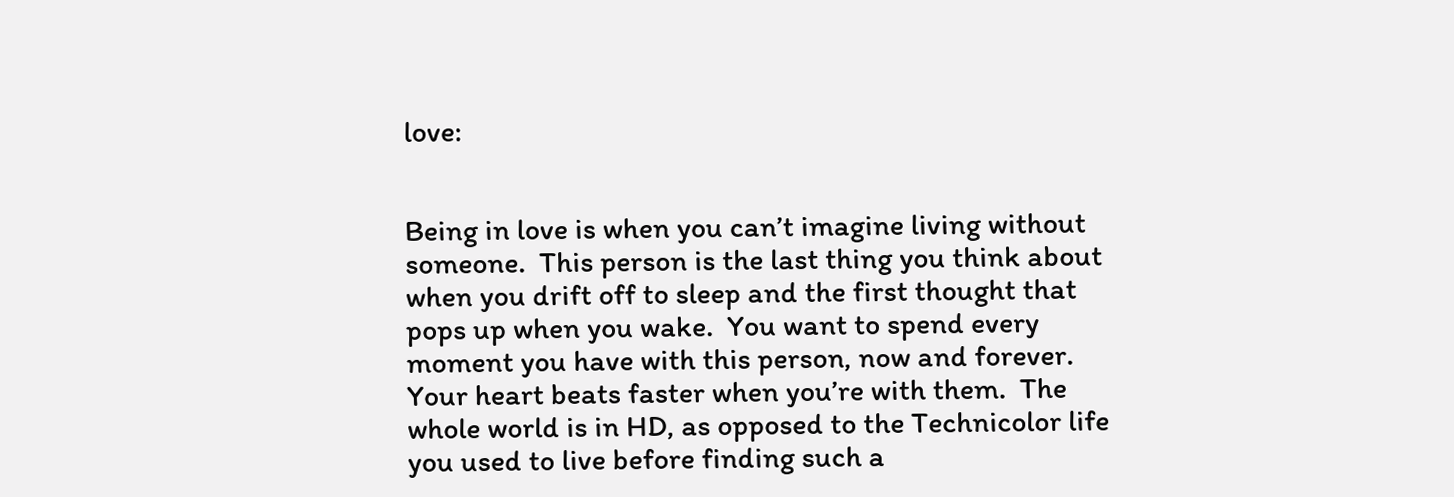love:


Being in love is when you can’t imagine living without someone.  This person is the last thing you think about when you drift off to sleep and the first thought that pops up when you wake.  You want to spend every moment you have with this person, now and forever.  Your heart beats faster when you’re with them.  The whole world is in HD, as opposed to the Technicolor life you used to live before finding such a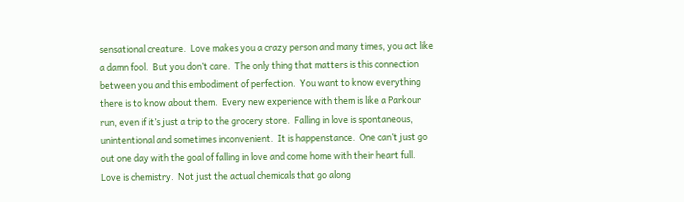sensational creature.  Love makes you a crazy person and many times, you act like a damn fool.  But you don’t care.  The only thing that matters is this connection between you and this embodiment of perfection.  You want to know everything there is to know about them.  Every new experience with them is like a Parkour run, even if it’s just a trip to the grocery store.  Falling in love is spontaneous, unintentional and sometimes inconvenient.  It is happenstance.  One can’t just go out one day with the goal of falling in love and come home with their heart full.  Love is chemistry.  Not just the actual chemicals that go along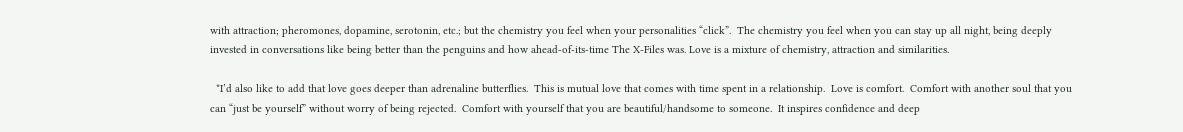with attraction; pheromones, dopamine, serotonin, etc.; but the chemistry you feel when your personalities “click”.  The chemistry you feel when you can stay up all night, being deeply invested in conversations like being better than the penguins and how ahead-of-its-time The X-Files was. Love is a mixture of chemistry, attraction and similarities.

  *I’d also like to add that love goes deeper than adrenaline butterflies.  This is mutual love that comes with time spent in a relationship.  Love is comfort.  Comfort with another soul that you can “just be yourself” without worry of being rejected.  Comfort with yourself that you are beautiful/handsome to someone.  It inspires confidence and deep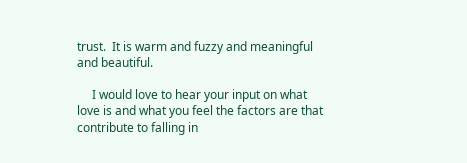trust.  It is warm and fuzzy and meaningful and beautiful.

     I would love to hear your input on what love is and what you feel the factors are that contribute to falling in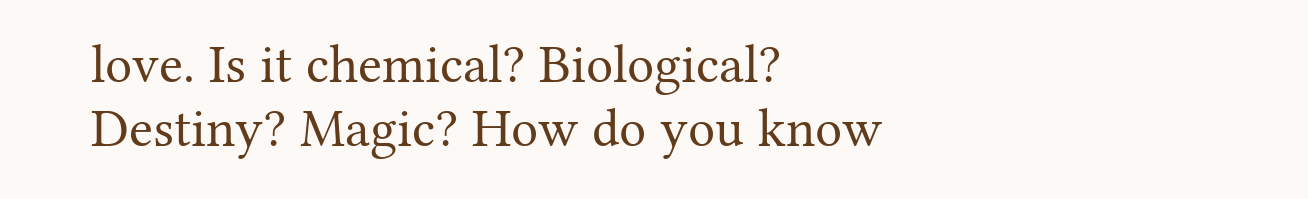love. Is it chemical? Biological? Destiny? Magic? How do you know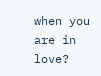when you are in love?